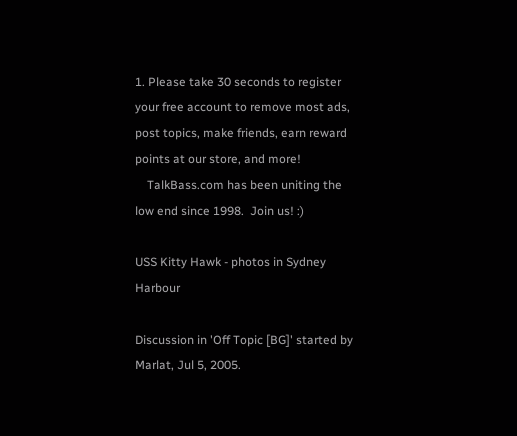1. Please take 30 seconds to register your free account to remove most ads, post topics, make friends, earn reward points at our store, and more!
    TalkBass.com has been uniting the low end since 1998.  Join us! :)

USS Kitty Hawk - photos in Sydney Harbour

Discussion in 'Off Topic [BG]' started by Marlat, Jul 5, 2005.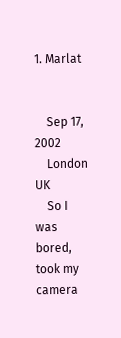1. Marlat


    Sep 17, 2002
    London UK
    So I was bored, took my camera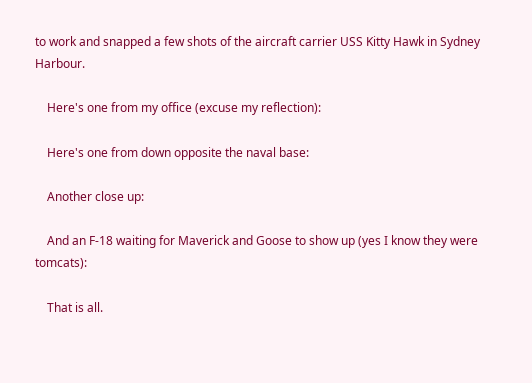to work and snapped a few shots of the aircraft carrier USS Kitty Hawk in Sydney Harbour.

    Here's one from my office (excuse my reflection):

    Here's one from down opposite the naval base:

    Another close up:

    And an F-18 waiting for Maverick and Goose to show up (yes I know they were tomcats):

    That is all.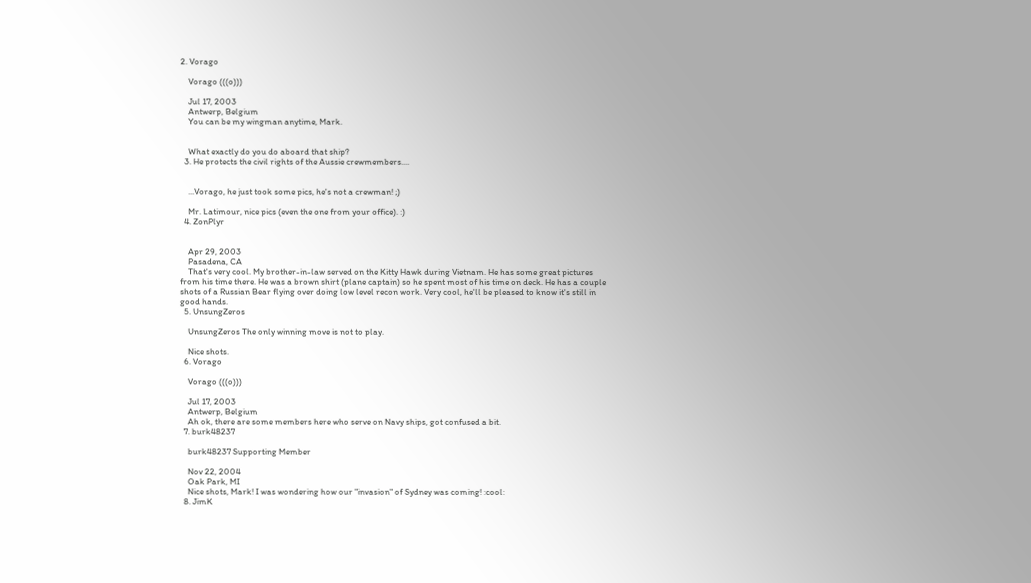2. Vorago

    Vorago (((o)))

    Jul 17, 2003
    Antwerp, Belgium
    You can be my wingman anytime, Mark.


    What exactly do you do aboard that ship?
  3. He protects the civil rights of the Aussie crewmembers....


    ...Vorago, he just took some pics, he's not a crewman! ;)

    Mr. Latimour, nice pics (even the one from your office). :)
  4. ZonPlyr


    Apr 29, 2003
    Pasadena, CA
    That's very cool. My brother-in-law served on the Kitty Hawk during Vietnam. He has some great pictures from his time there. He was a brown shirt (plane captain) so he spent most of his time on deck. He has a couple shots of a Russian Bear flying over doing low level recon work. Very cool, he'll be pleased to know it's still in good hands.
  5. UnsungZeros

    UnsungZeros The only winning move is not to play.

    Nice shots.
  6. Vorago

    Vorago (((o)))

    Jul 17, 2003
    Antwerp, Belgium
    Ah ok, there are some members here who serve on Navy ships, got confused a bit.
  7. burk48237

    burk48237 Supporting Member

    Nov 22, 2004
    Oak Park, MI
    Nice shots, Mark! I was wondering how our "invasion" of Sydney was coming! :cool:
  8. JimK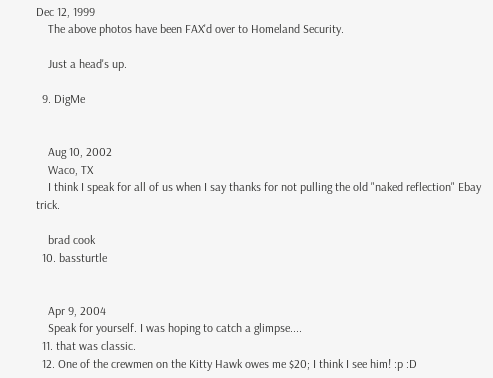Dec 12, 1999
    The above photos have been FAX'd over to Homeland Security.

    Just a head's up.

  9. DigMe


    Aug 10, 2002
    Waco, TX
    I think I speak for all of us when I say thanks for not pulling the old "naked reflection" Ebay trick.

    brad cook
  10. bassturtle


    Apr 9, 2004
    Speak for yourself. I was hoping to catch a glimpse....
  11. that was classic.
  12. One of the crewmen on the Kitty Hawk owes me $20; I think I see him! :p :D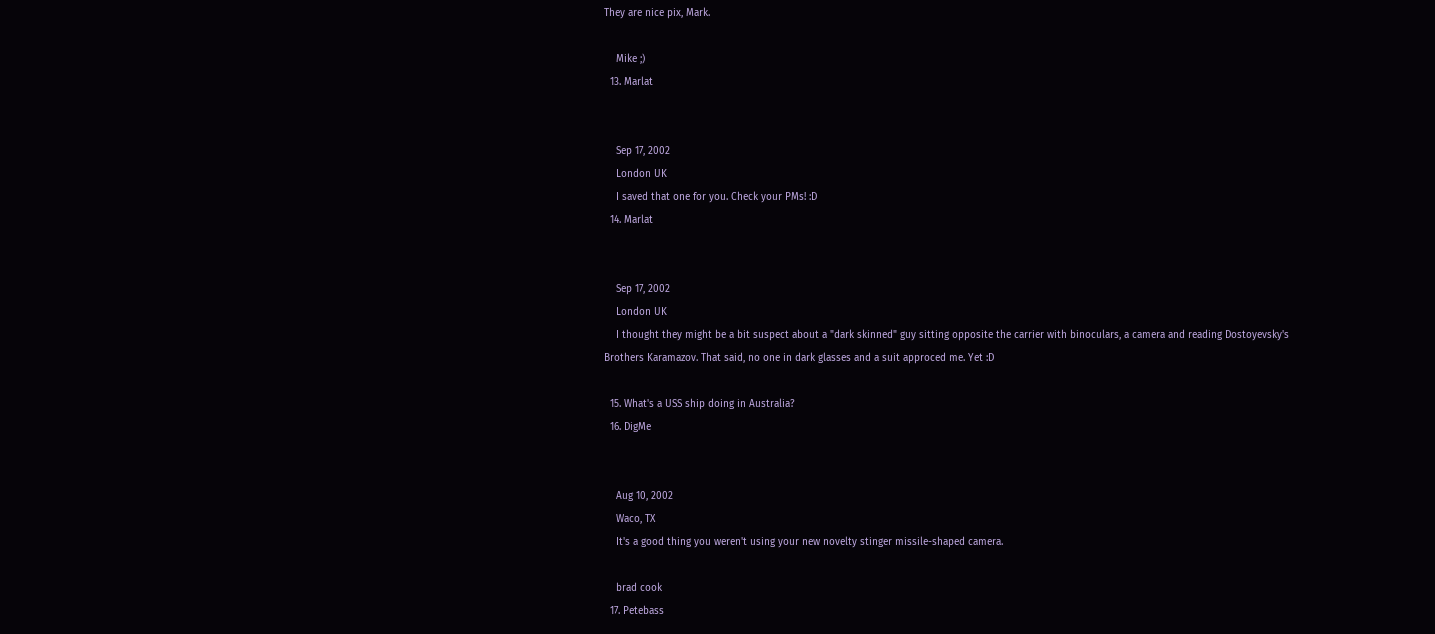They are nice pix, Mark.

    Mike ;)
  13. Marlat


    Sep 17, 2002
    London UK
    I saved that one for you. Check your PMs! :D
  14. Marlat


    Sep 17, 2002
    London UK
    I thought they might be a bit suspect about a "dark skinned" guy sitting opposite the carrier with binoculars, a camera and reading Dostoyevsky's Brothers Karamazov. That said, no one in dark glasses and a suit approced me. Yet :D

  15. What's a USS ship doing in Australia?
  16. DigMe


    Aug 10, 2002
    Waco, TX
    It's a good thing you weren't using your new novelty stinger missile-shaped camera.

    brad cook
  17. Petebass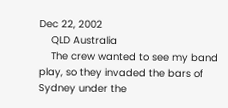Dec 22, 2002
    QLD Australia
    The crew wanted to see my band play, so they invaded the bars of Sydney under the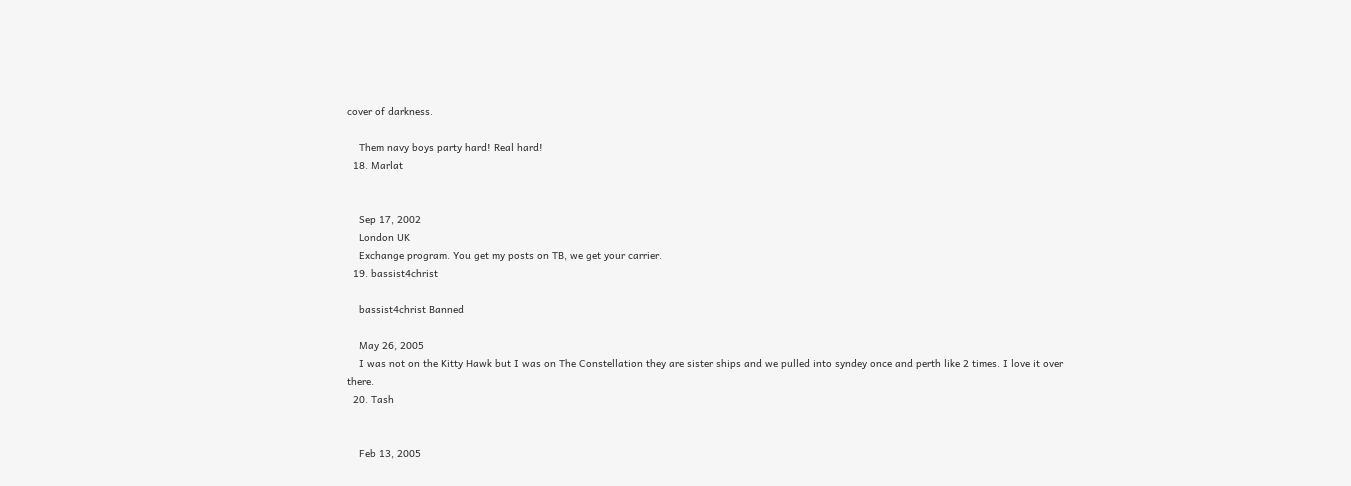cover of darkness.

    Them navy boys party hard! Real hard!
  18. Marlat


    Sep 17, 2002
    London UK
    Exchange program. You get my posts on TB, we get your carrier.
  19. bassist4christ

    bassist4christ Banned

    May 26, 2005
    I was not on the Kitty Hawk but I was on The Constellation they are sister ships and we pulled into syndey once and perth like 2 times. I love it over there.
  20. Tash


    Feb 13, 2005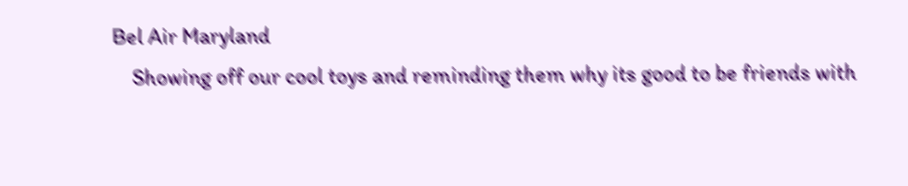Bel Air Maryland
    Showing off our cool toys and reminding them why its good to be friends with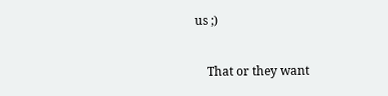us ;)

    That or they want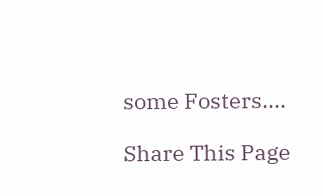some Fosters....

Share This Page